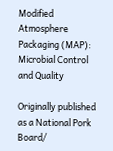Modified Atmosphere Packaging (MAP): Microbial Control and Quality

Originally published as a National Pork Board/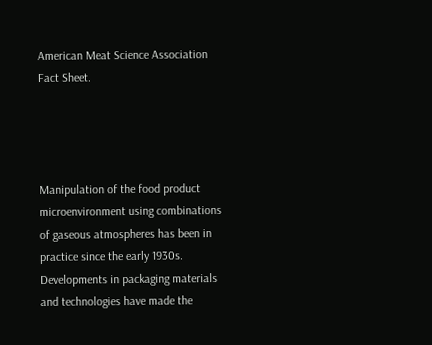American Meat Science Association Fact Sheet.




Manipulation of the food product microenvironment using combinations of gaseous atmospheres has been in practice since the early 1930s. Developments in packaging materials and technologies have made the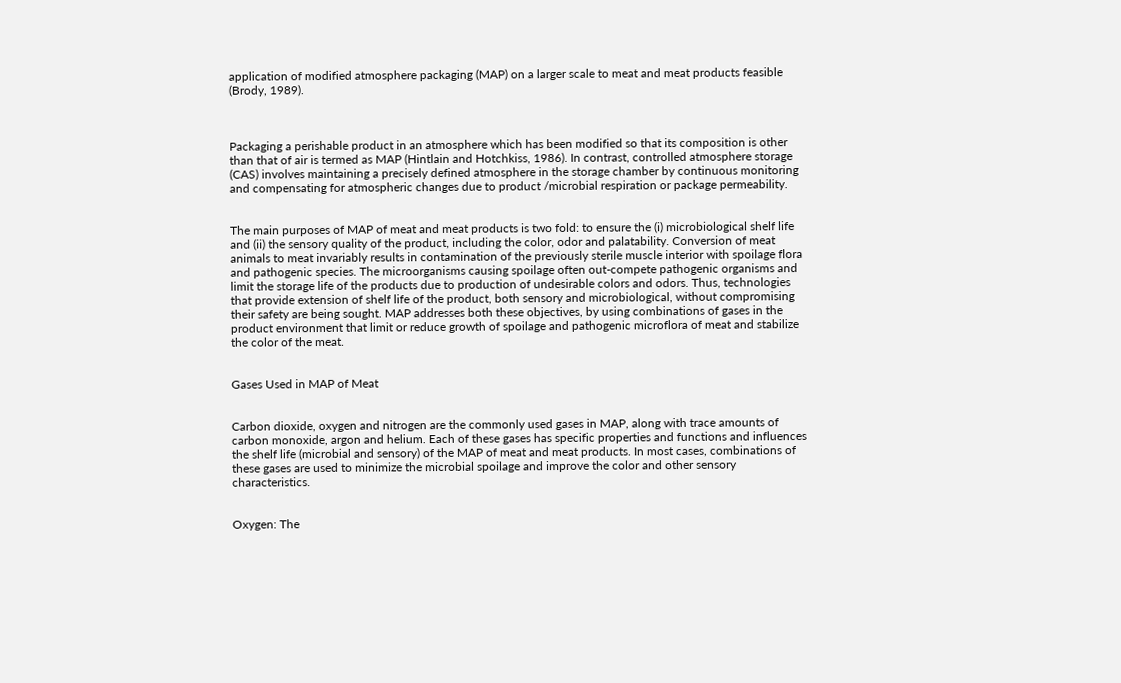application of modified atmosphere packaging (MAP) on a larger scale to meat and meat products feasible (Brody, 1989).



Packaging a perishable product in an atmosphere which has been modified so that its composition is other than that of air is termed as MAP (Hintlain and Hotchkiss, 1986). In contrast, controlled atmosphere storage (CAS) involves maintaining a precisely defined atmosphere in the storage chamber by continuous monitoring and compensating for atmospheric changes due to product /microbial respiration or package permeability.


The main purposes of MAP of meat and meat products is two fold: to ensure the (i) microbiological shelf life and (ii) the sensory quality of the product, including the color, odor and palatability. Conversion of meat animals to meat invariably results in contamination of the previously sterile muscle interior with spoilage flora and pathogenic species. The microorganisms causing spoilage often out-compete pathogenic organisms and limit the storage life of the products due to production of undesirable colors and odors. Thus, technologies that provide extension of shelf life of the product, both sensory and microbiological, without compromising their safety are being sought. MAP addresses both these objectives, by using combinations of gases in the product environment that limit or reduce growth of spoilage and pathogenic microflora of meat and stabilize the color of the meat.


Gases Used in MAP of Meat


Carbon dioxide, oxygen and nitrogen are the commonly used gases in MAP, along with trace amounts of carbon monoxide, argon and helium. Each of these gases has specific properties and functions and influences the shelf life (microbial and sensory) of the MAP of meat and meat products. In most cases, combinations of these gases are used to minimize the microbial spoilage and improve the color and other sensory characteristics.


Oxygen: The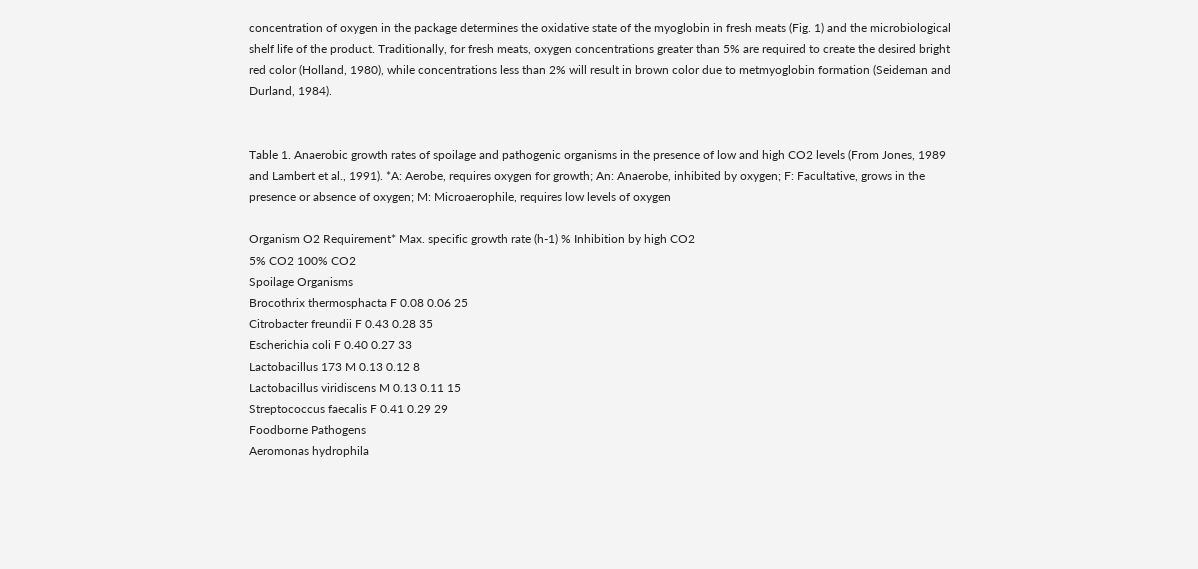concentration of oxygen in the package determines the oxidative state of the myoglobin in fresh meats (Fig. 1) and the microbiological shelf life of the product. Traditionally, for fresh meats, oxygen concentrations greater than 5% are required to create the desired bright red color (Holland, 1980), while concentrations less than 2% will result in brown color due to metmyoglobin formation (Seideman and Durland, 1984).


Table 1. Anaerobic growth rates of spoilage and pathogenic organisms in the presence of low and high CO2 levels (From Jones, 1989 and Lambert et al., 1991). *A: Aerobe, requires oxygen for growth; An: Anaerobe, inhibited by oxygen; F: Facultative, grows in the presence or absence of oxygen; M: Microaerophile, requires low levels of oxygen

Organism O2 Requirement* Max. specific growth rate (h-1) % Inhibition by high CO2
5% CO2 100% CO2
Spoilage Organisms
Brocothrix thermosphacta F 0.08 0.06 25
Citrobacter freundii F 0.43 0.28 35
Escherichia coli F 0.40 0.27 33
Lactobacillus 173 M 0.13 0.12 8
Lactobacillus viridiscens M 0.13 0.11 15
Streptococcus faecalis F 0.41 0.29 29
Foodborne Pathogens
Aeromonas hydrophila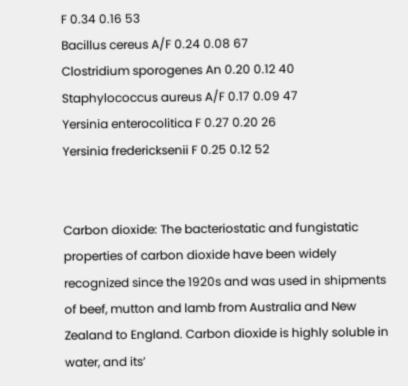F 0.34 0.16 53
Bacillus cereus A/F 0.24 0.08 67
Clostridium sporogenes An 0.20 0.12 40
Staphylococcus aureus A/F 0.17 0.09 47
Yersinia enterocolitica F 0.27 0.20 26
Yersinia fredericksenii F 0.25 0.12 52


Carbon dioxide: The bacteriostatic and fungistatic properties of carbon dioxide have been widely recognized since the 1920s and was used in shipments of beef, mutton and lamb from Australia and New Zealand to England. Carbon dioxide is highly soluble in water, and its’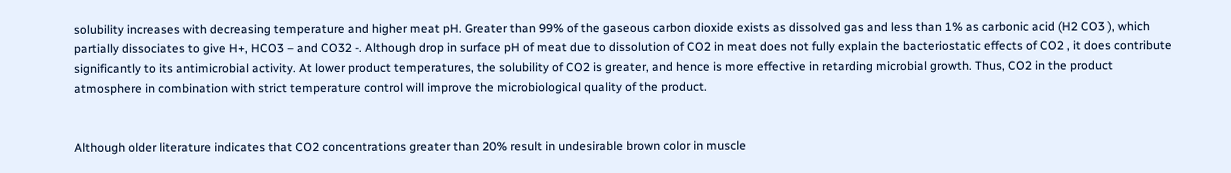solubility increases with decreasing temperature and higher meat pH. Greater than 99% of the gaseous carbon dioxide exists as dissolved gas and less than 1% as carbonic acid (H2 CO3 ), which partially dissociates to give H+, HCO3 – and CO32 -. Although drop in surface pH of meat due to dissolution of CO2 in meat does not fully explain the bacteriostatic effects of CO2 , it does contribute significantly to its antimicrobial activity. At lower product temperatures, the solubility of CO2 is greater, and hence is more effective in retarding microbial growth. Thus, CO2 in the product atmosphere in combination with strict temperature control will improve the microbiological quality of the product.


Although older literature indicates that CO2 concentrations greater than 20% result in undesirable brown color in muscle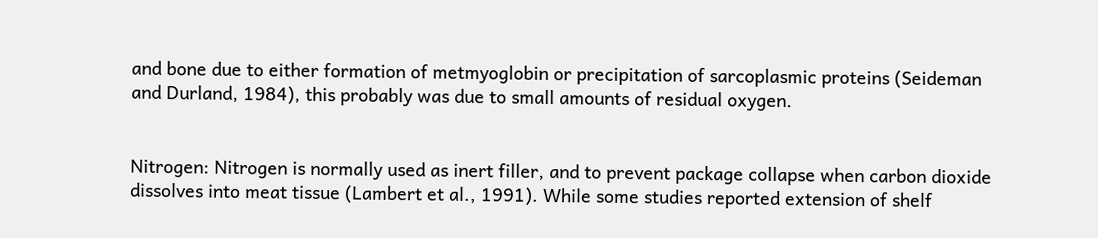and bone due to either formation of metmyoglobin or precipitation of sarcoplasmic proteins (Seideman and Durland, 1984), this probably was due to small amounts of residual oxygen.


Nitrogen: Nitrogen is normally used as inert filler, and to prevent package collapse when carbon dioxide dissolves into meat tissue (Lambert et al., 1991). While some studies reported extension of shelf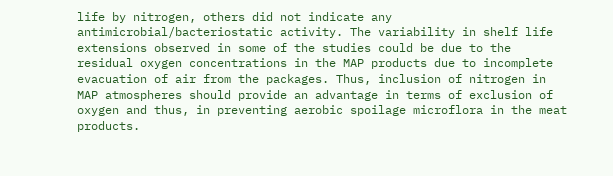life by nitrogen, others did not indicate any antimicrobial/bacteriostatic activity. The variability in shelf life extensions observed in some of the studies could be due to the residual oxygen concentrations in the MAP products due to incomplete evacuation of air from the packages. Thus, inclusion of nitrogen in MAP atmospheres should provide an advantage in terms of exclusion of oxygen and thus, in preventing aerobic spoilage microflora in the meat products.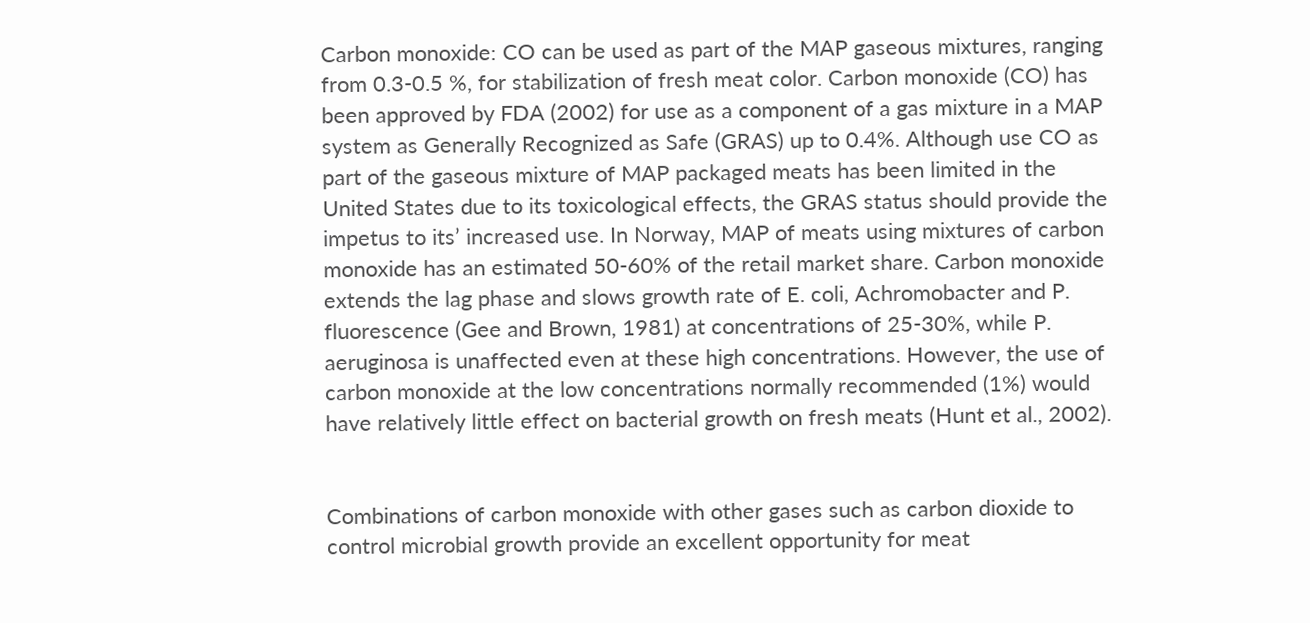Carbon monoxide: CO can be used as part of the MAP gaseous mixtures, ranging from 0.3-0.5 %, for stabilization of fresh meat color. Carbon monoxide (CO) has been approved by FDA (2002) for use as a component of a gas mixture in a MAP system as Generally Recognized as Safe (GRAS) up to 0.4%. Although use CO as part of the gaseous mixture of MAP packaged meats has been limited in the United States due to its toxicological effects, the GRAS status should provide the impetus to its’ increased use. In Norway, MAP of meats using mixtures of carbon monoxide has an estimated 50-60% of the retail market share. Carbon monoxide extends the lag phase and slows growth rate of E. coli, Achromobacter and P. fluorescence (Gee and Brown, 1981) at concentrations of 25-30%, while P. aeruginosa is unaffected even at these high concentrations. However, the use of carbon monoxide at the low concentrations normally recommended (1%) would have relatively little effect on bacterial growth on fresh meats (Hunt et al., 2002).


Combinations of carbon monoxide with other gases such as carbon dioxide to control microbial growth provide an excellent opportunity for meat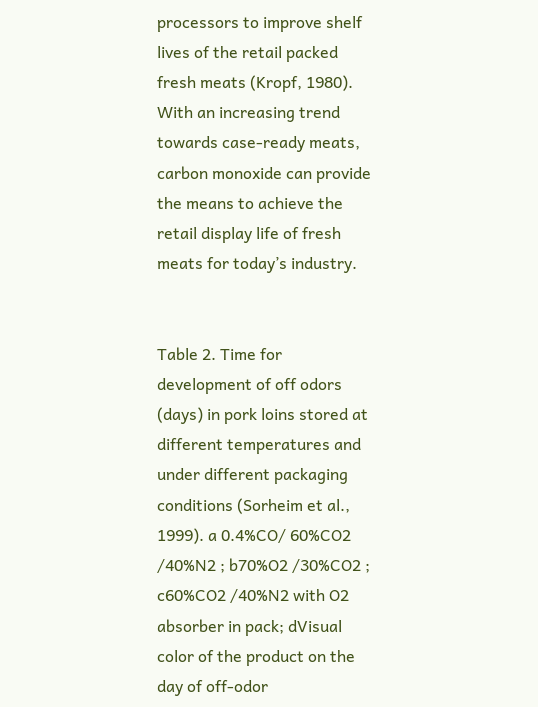processors to improve shelf lives of the retail packed fresh meats (Kropf, 1980). With an increasing trend towards case-ready meats, carbon monoxide can provide the means to achieve the retail display life of fresh meats for today’s industry.


Table 2. Time for development of off odors (days) in pork loins stored at different temperatures and under different packaging conditions (Sorheim et al., 1999). a 0.4%CO/ 60%CO2 /40%N2 ; b70%O2 /30%CO2 ; c60%CO2 /40%N2 with O2 absorber in pack; dVisual color of the product on the day of off-odor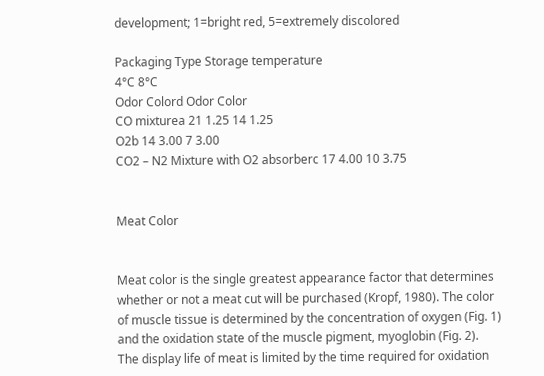development; 1=bright red, 5=extremely discolored

Packaging Type Storage temperature
4°C 8°C
Odor Colord Odor Color
CO mixturea 21 1.25 14 1.25
O2b 14 3.00 7 3.00
CO2 – N2 Mixture with O2 absorberc 17 4.00 10 3.75


Meat Color


Meat color is the single greatest appearance factor that determines whether or not a meat cut will be purchased (Kropf, 1980). The color of muscle tissue is determined by the concentration of oxygen (Fig. 1) and the oxidation state of the muscle pigment, myoglobin (Fig. 2). The display life of meat is limited by the time required for oxidation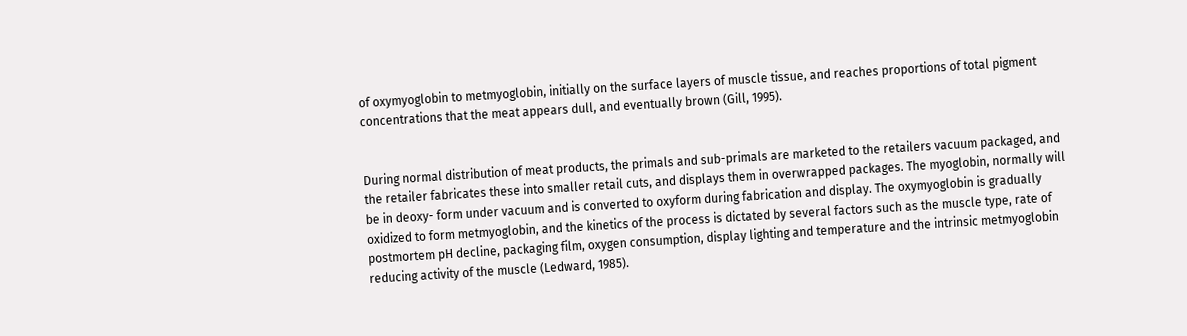of oxymyoglobin to metmyoglobin, initially on the surface layers of muscle tissue, and reaches proportions of total pigment concentrations that the meat appears dull, and eventually brown (Gill, 1995).


During normal distribution of meat products, the primals and sub-primals are marketed to the retailers vacuum packaged, and the retailer fabricates these into smaller retail cuts, and displays them in overwrapped packages. The myoglobin, normally will be in deoxy- form under vacuum and is converted to oxyform during fabrication and display. The oxymyoglobin is gradually oxidized to form metmyoglobin, and the kinetics of the process is dictated by several factors such as the muscle type, rate of postmortem pH decline, packaging film, oxygen consumption, display lighting and temperature and the intrinsic metmyoglobin reducing activity of the muscle (Ledward, 1985).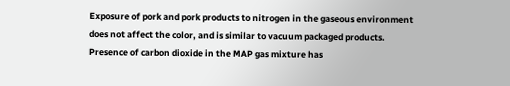Exposure of pork and pork products to nitrogen in the gaseous environment does not affect the color, and is similar to vacuum packaged products. Presence of carbon dioxide in the MAP gas mixture has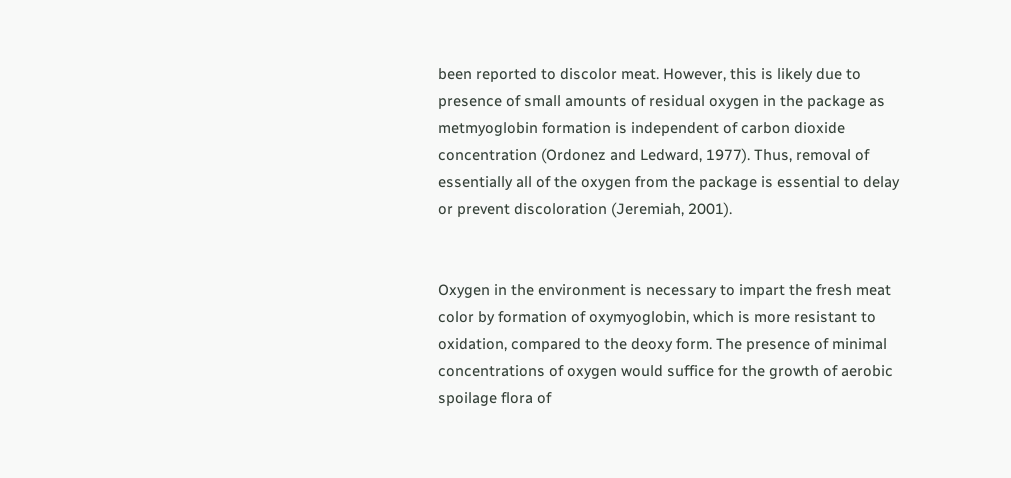been reported to discolor meat. However, this is likely due to presence of small amounts of residual oxygen in the package as metmyoglobin formation is independent of carbon dioxide concentration (Ordonez and Ledward, 1977). Thus, removal of essentially all of the oxygen from the package is essential to delay or prevent discoloration (Jeremiah, 2001).


Oxygen in the environment is necessary to impart the fresh meat color by formation of oxymyoglobin, which is more resistant to oxidation, compared to the deoxy form. The presence of minimal concentrations of oxygen would suffice for the growth of aerobic spoilage flora of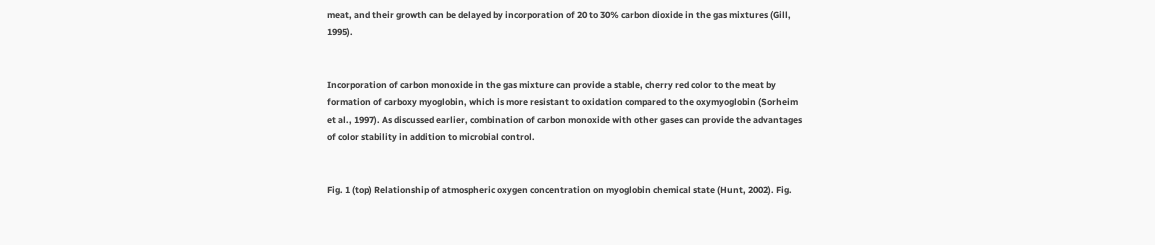meat, and their growth can be delayed by incorporation of 20 to 30% carbon dioxide in the gas mixtures (Gill, 1995).


Incorporation of carbon monoxide in the gas mixture can provide a stable, cherry red color to the meat by formation of carboxy myoglobin, which is more resistant to oxidation compared to the oxymyoglobin (Sorheim et al., 1997). As discussed earlier, combination of carbon monoxide with other gases can provide the advantages of color stability in addition to microbial control.


Fig. 1 (top) Relationship of atmospheric oxygen concentration on myoglobin chemical state (Hunt, 2002). Fig.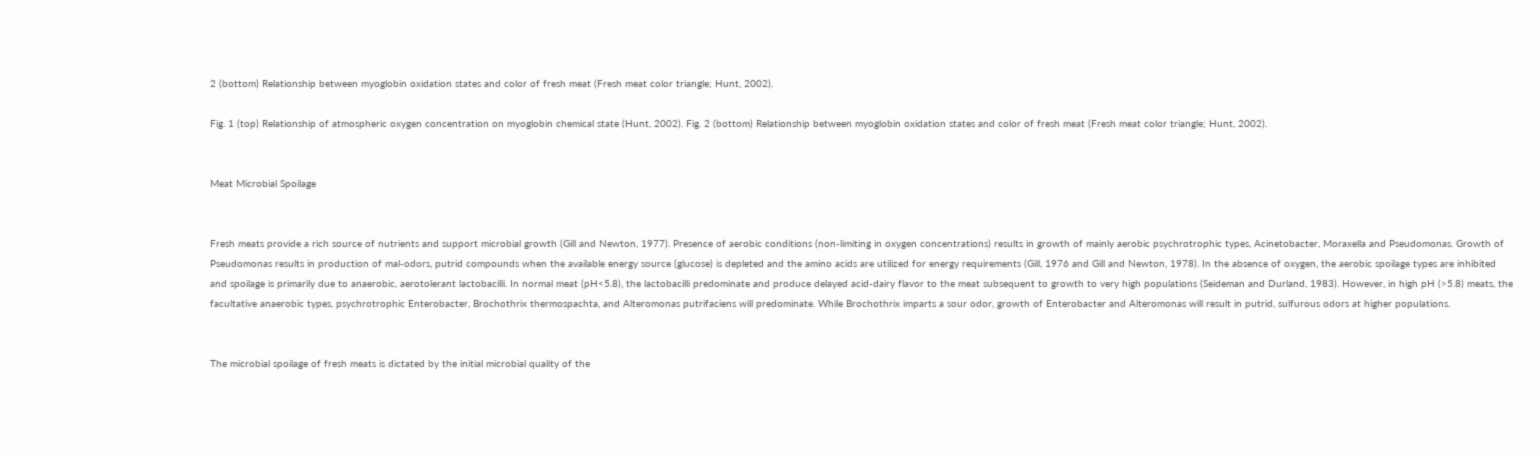2 (bottom) Relationship between myoglobin oxidation states and color of fresh meat (Fresh meat color triangle; Hunt, 2002).

Fig. 1 (top) Relationship of atmospheric oxygen concentration on myoglobin chemical state (Hunt, 2002). Fig. 2 (bottom) Relationship between myoglobin oxidation states and color of fresh meat (Fresh meat color triangle; Hunt, 2002).


Meat Microbial Spoilage


Fresh meats provide a rich source of nutrients and support microbial growth (Gill and Newton, 1977). Presence of aerobic conditions (non-limiting in oxygen concentrations) results in growth of mainly aerobic psychrotrophic types, Acinetobacter, Moraxella and Pseudomonas. Growth of Pseudomonas results in production of mal-odors, putrid compounds when the available energy source (glucose) is depleted and the amino acids are utilized for energy requirements (Gill, 1976 and Gill and Newton, 1978). In the absence of oxygen, the aerobic spoilage types are inhibited and spoilage is primarily due to anaerobic, aerotolerant lactobacilli. In normal meat (pH<5.8), the lactobacilli predominate and produce delayed acid-dairy flavor to the meat subsequent to growth to very high populations (Seideman and Durland, 1983). However, in high pH (>5.8) meats, the facultative anaerobic types, psychrotrophic Enterobacter, Brochothrix thermospachta, and Alteromonas putrifaciens will predominate. While Brochothrix imparts a sour odor, growth of Enterobacter and Alteromonas will result in putrid, sulfurous odors at higher populations.


The microbial spoilage of fresh meats is dictated by the initial microbial quality of the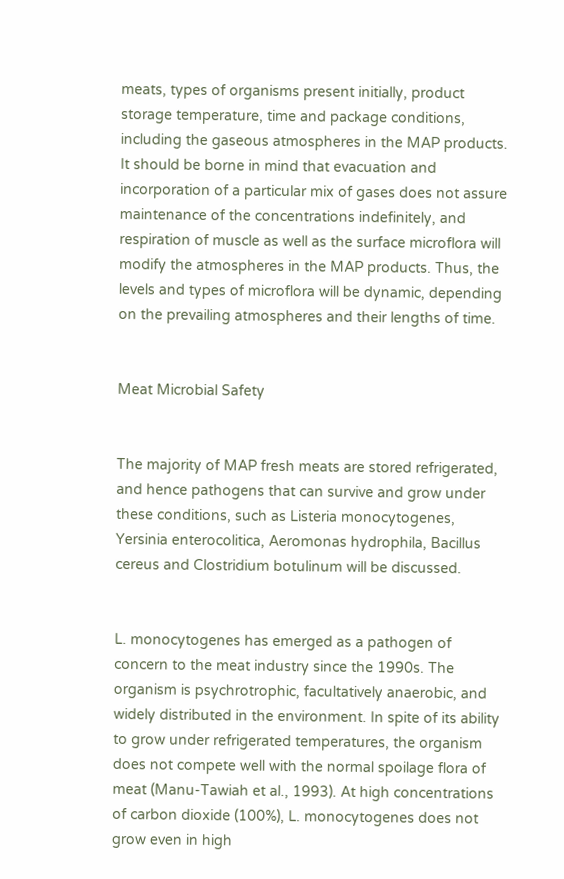meats, types of organisms present initially, product storage temperature, time and package conditions, including the gaseous atmospheres in the MAP products. It should be borne in mind that evacuation and incorporation of a particular mix of gases does not assure maintenance of the concentrations indefinitely, and respiration of muscle as well as the surface microflora will modify the atmospheres in the MAP products. Thus, the levels and types of microflora will be dynamic, depending on the prevailing atmospheres and their lengths of time.


Meat Microbial Safety


The majority of MAP fresh meats are stored refrigerated, and hence pathogens that can survive and grow under these conditions, such as Listeria monocytogenes, Yersinia enterocolitica, Aeromonas hydrophila, Bacillus cereus and Clostridium botulinum will be discussed.


L. monocytogenes has emerged as a pathogen of concern to the meat industry since the 1990s. The organism is psychrotrophic, facultatively anaerobic, and widely distributed in the environment. In spite of its ability to grow under refrigerated temperatures, the organism does not compete well with the normal spoilage flora of meat (Manu-Tawiah et al., 1993). At high concentrations of carbon dioxide (100%), L. monocytogenes does not grow even in high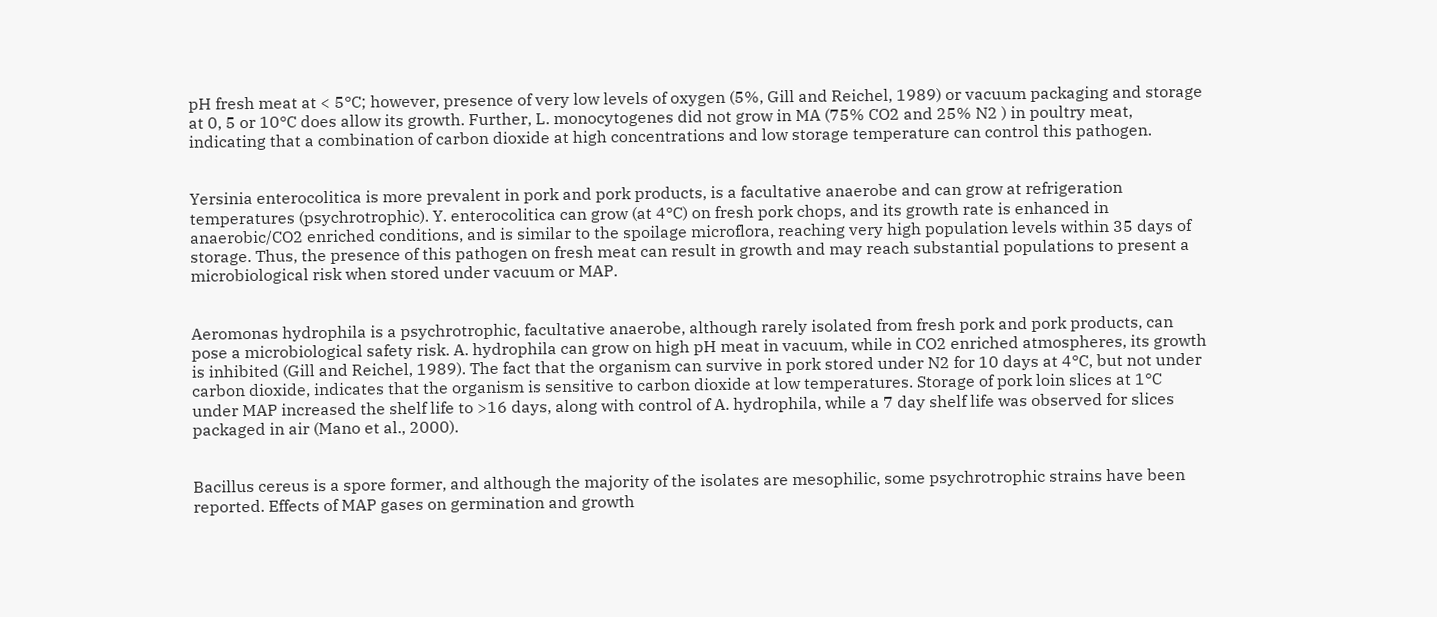pH fresh meat at < 5°C; however, presence of very low levels of oxygen (5%, Gill and Reichel, 1989) or vacuum packaging and storage at 0, 5 or 10°C does allow its growth. Further, L. monocytogenes did not grow in MA (75% CO2 and 25% N2 ) in poultry meat, indicating that a combination of carbon dioxide at high concentrations and low storage temperature can control this pathogen.


Yersinia enterocolitica is more prevalent in pork and pork products, is a facultative anaerobe and can grow at refrigeration temperatures (psychrotrophic). Y. enterocolitica can grow (at 4°C) on fresh pork chops, and its growth rate is enhanced in anaerobic/CO2 enriched conditions, and is similar to the spoilage microflora, reaching very high population levels within 35 days of storage. Thus, the presence of this pathogen on fresh meat can result in growth and may reach substantial populations to present a microbiological risk when stored under vacuum or MAP.


Aeromonas hydrophila is a psychrotrophic, facultative anaerobe, although rarely isolated from fresh pork and pork products, can pose a microbiological safety risk. A. hydrophila can grow on high pH meat in vacuum, while in CO2 enriched atmospheres, its growth is inhibited (Gill and Reichel, 1989). The fact that the organism can survive in pork stored under N2 for 10 days at 4°C, but not under carbon dioxide, indicates that the organism is sensitive to carbon dioxide at low temperatures. Storage of pork loin slices at 1°C under MAP increased the shelf life to >16 days, along with control of A. hydrophila, while a 7 day shelf life was observed for slices packaged in air (Mano et al., 2000).


Bacillus cereus is a spore former, and although the majority of the isolates are mesophilic, some psychrotrophic strains have been reported. Effects of MAP gases on germination and growth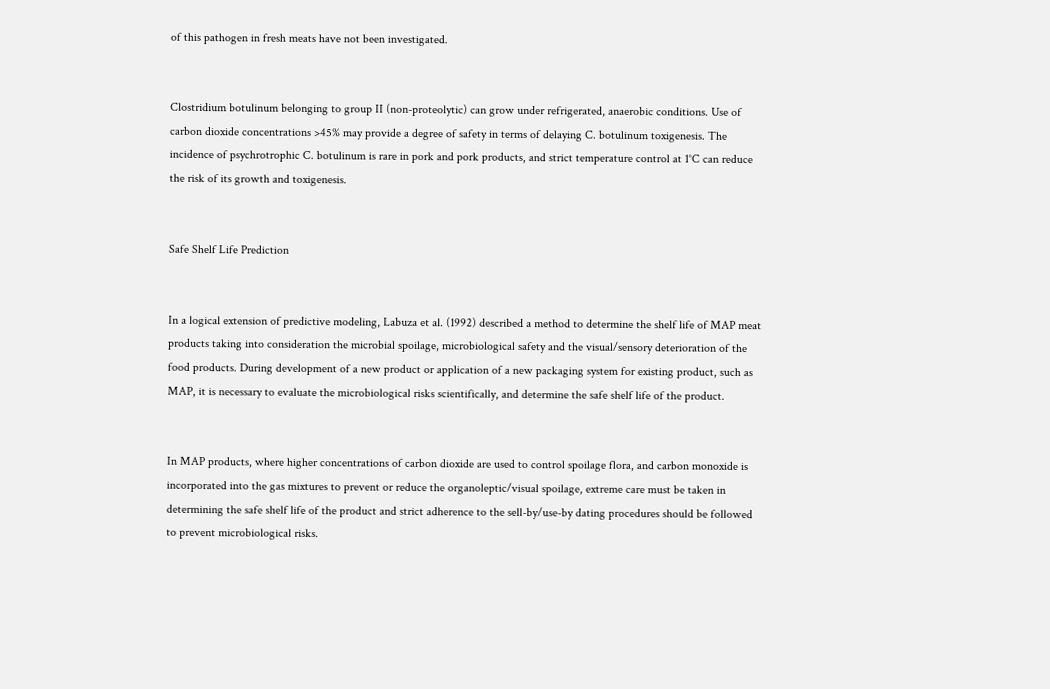of this pathogen in fresh meats have not been investigated.


Clostridium botulinum belonging to group II (non-proteolytic) can grow under refrigerated, anaerobic conditions. Use of carbon dioxide concentrations >45% may provide a degree of safety in terms of delaying C. botulinum toxigenesis. The incidence of psychrotrophic C. botulinum is rare in pork and pork products, and strict temperature control at 1°C can reduce the risk of its growth and toxigenesis.


Safe Shelf Life Prediction


In a logical extension of predictive modeling, Labuza et al. (1992) described a method to determine the shelf life of MAP meat products taking into consideration the microbial spoilage, microbiological safety and the visual/sensory deterioration of the food products. During development of a new product or application of a new packaging system for existing product, such as MAP, it is necessary to evaluate the microbiological risks scientifically, and determine the safe shelf life of the product.


In MAP products, where higher concentrations of carbon dioxide are used to control spoilage flora, and carbon monoxide is incorporated into the gas mixtures to prevent or reduce the organoleptic/visual spoilage, extreme care must be taken in determining the safe shelf life of the product and strict adherence to the sell-by/use-by dating procedures should be followed to prevent microbiological risks.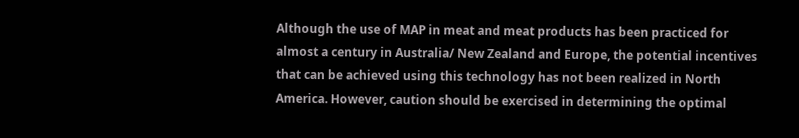Although the use of MAP in meat and meat products has been practiced for almost a century in Australia/ New Zealand and Europe, the potential incentives that can be achieved using this technology has not been realized in North America. However, caution should be exercised in determining the optimal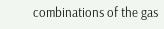combinations of the gas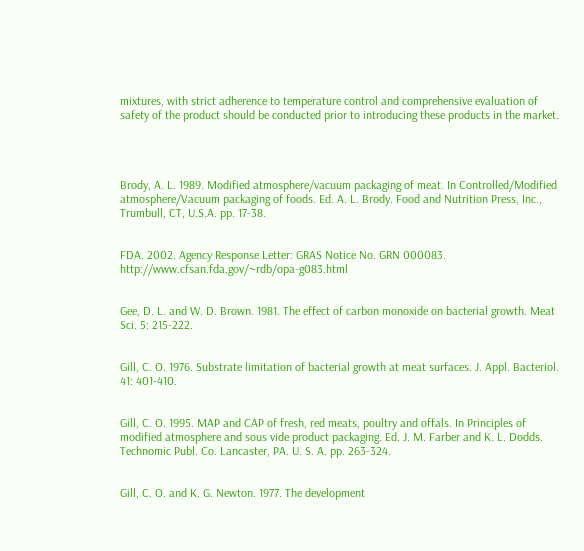mixtures, with strict adherence to temperature control and comprehensive evaluation of safety of the product should be conducted prior to introducing these products in the market.




Brody, A. L. 1989. Modified atmosphere/vacuum packaging of meat. In Controlled/Modified atmosphere/Vacuum packaging of foods. Ed. A. L. Brody. Food and Nutrition Press, Inc., Trumbull, CT, U.S.A. pp. 17-38.


FDA. 2002. Agency Response Letter: GRAS Notice No. GRN 000083. http://www.cfsan.fda.gov/~rdb/opa-g083.html


Gee, D. L. and W. D. Brown. 1981. The effect of carbon monoxide on bacterial growth. Meat Sci. 5: 215-222.


Gill, C. O. 1976. Substrate limitation of bacterial growth at meat surfaces. J. Appl. Bacteriol. 41: 401-410.


Gill, C. O. 1995. MAP and CAP of fresh, red meats, poultry and offals. In Principles of modified atmosphere and sous vide product packaging. Ed. J. M. Farber and K. L. Dodds. Technomic Publ. Co. Lancaster, PA. U. S. A. pp. 263-324.


Gill, C. O. and K. G. Newton. 1977. The development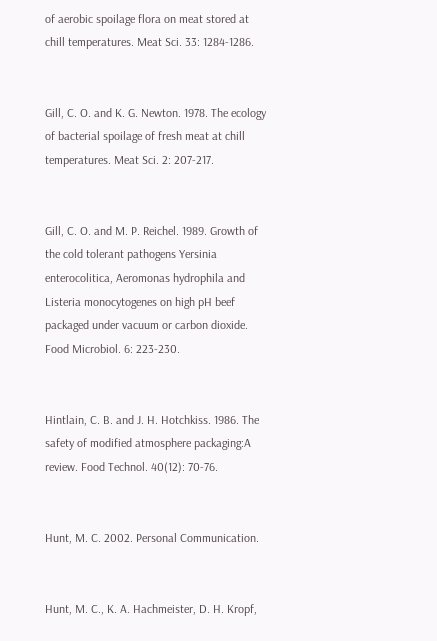of aerobic spoilage flora on meat stored at chill temperatures. Meat Sci. 33: 1284-1286.


Gill, C. O. and K. G. Newton. 1978. The ecology of bacterial spoilage of fresh meat at chill temperatures. Meat Sci. 2: 207-217.


Gill, C. O. and M. P. Reichel. 1989. Growth of the cold tolerant pathogens Yersinia enterocolitica, Aeromonas hydrophila and Listeria monocytogenes on high pH beef packaged under vacuum or carbon dioxide. Food Microbiol. 6: 223-230.


Hintlain, C. B. and J. H. Hotchkiss. 1986. The safety of modified atmosphere packaging:A review. Food Technol. 40(12): 70-76.


Hunt, M. C. 2002. Personal Communication.


Hunt, M. C., K. A. Hachmeister, D. H. Kropf,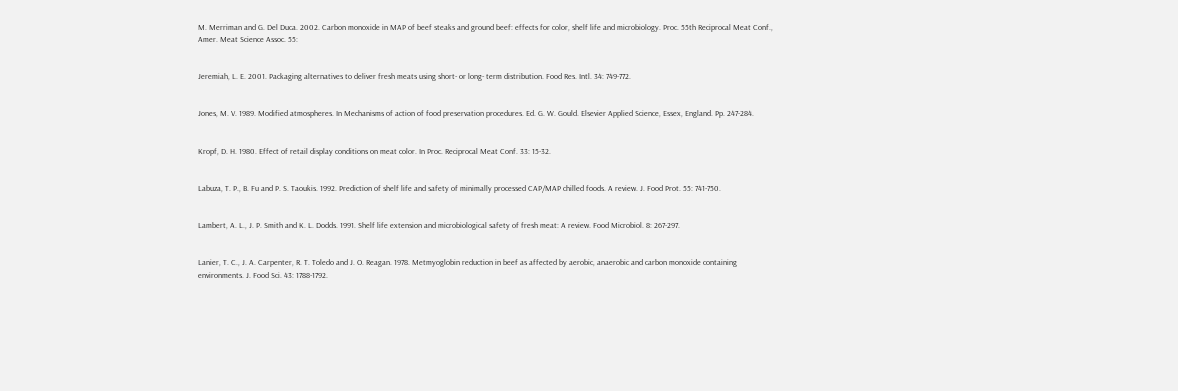M. Merriman and G. Del Duca. 2002. Carbon monoxide in MAP of beef steaks and ground beef: effects for color, shelf life and microbiology. Proc. 55th Reciprocal Meat Conf., Amer. Meat Science Assoc. 55:


Jeremiah, L. E. 2001. Packaging alternatives to deliver fresh meats using short- or long- term distribution. Food Res. Intl. 34: 749-772.


Jones, M. V. 1989. Modified atmospheres. In Mechanisms of action of food preservation procedures. Ed. G. W. Gould. Elsevier Applied Science, Essex, England. Pp. 247-284.


Kropf, D. H. 1980. Effect of retail display conditions on meat color. In Proc. Reciprocal Meat Conf. 33: 15-32.


Labuza, T. P., B. Fu and P. S. Taoukis. 1992. Prediction of shelf life and safety of minimally processed CAP/MAP chilled foods. A review. J. Food Prot. 55: 741-750.


Lambert, A. L., J. P. Smith and K. L. Dodds. 1991. Shelf life extension and microbiological safety of fresh meat: A review. Food Microbiol. 8: 267-297.


Lanier, T. C., J. A. Carpenter, R. T. Toledo and J. O. Reagan. 1978. Metmyoglobin reduction in beef as affected by aerobic, anaerobic and carbon monoxide containing environments. J. Food Sci. 43: 1788-1792.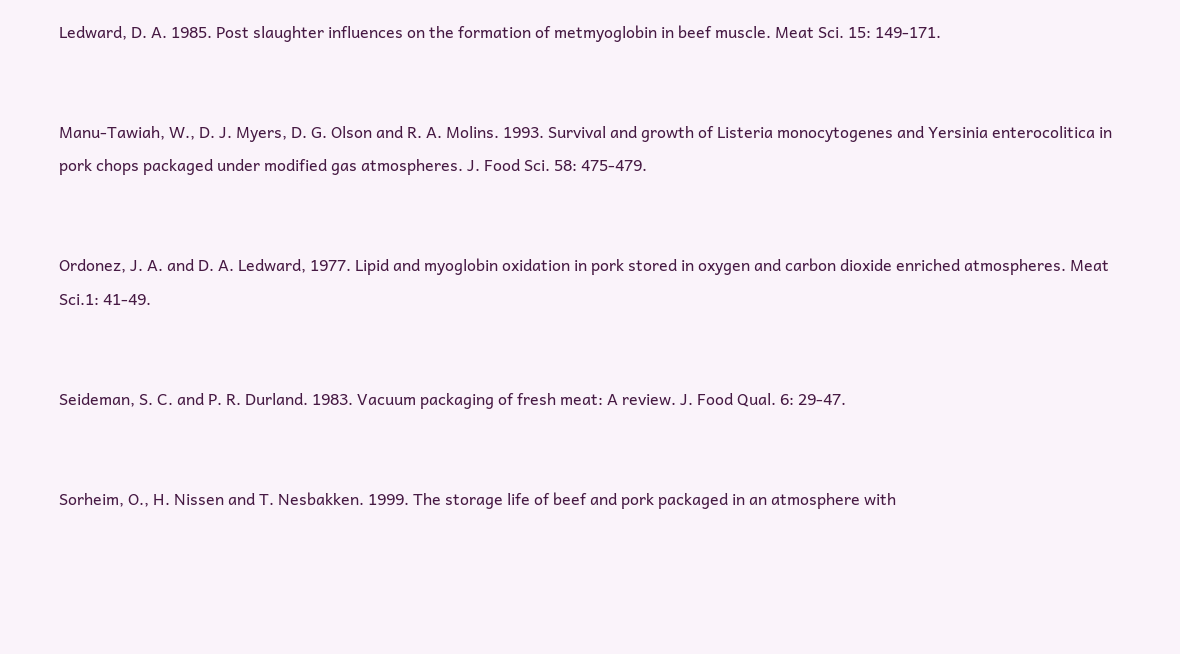Ledward, D. A. 1985. Post slaughter influences on the formation of metmyoglobin in beef muscle. Meat Sci. 15: 149-171.


Manu-Tawiah, W., D. J. Myers, D. G. Olson and R. A. Molins. 1993. Survival and growth of Listeria monocytogenes and Yersinia enterocolitica in pork chops packaged under modified gas atmospheres. J. Food Sci. 58: 475-479.


Ordonez, J. A. and D. A. Ledward, 1977. Lipid and myoglobin oxidation in pork stored in oxygen and carbon dioxide enriched atmospheres. Meat Sci.1: 41-49.


Seideman, S. C. and P. R. Durland. 1983. Vacuum packaging of fresh meat: A review. J. Food Qual. 6: 29-47.


Sorheim, O., H. Nissen and T. Nesbakken. 1999. The storage life of beef and pork packaged in an atmosphere with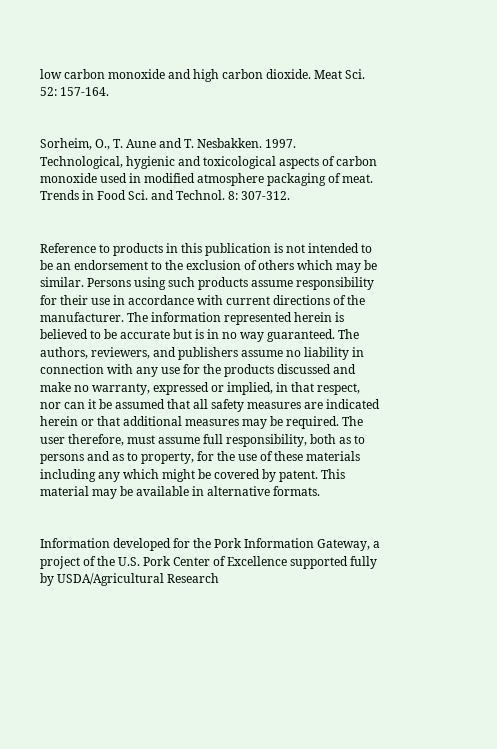low carbon monoxide and high carbon dioxide. Meat Sci. 52: 157-164.


Sorheim, O., T. Aune and T. Nesbakken. 1997. Technological, hygienic and toxicological aspects of carbon monoxide used in modified atmosphere packaging of meat. Trends in Food Sci. and Technol. 8: 307-312.


Reference to products in this publication is not intended to be an endorsement to the exclusion of others which may be similar. Persons using such products assume responsibility for their use in accordance with current directions of the manufacturer. The information represented herein is believed to be accurate but is in no way guaranteed. The authors, reviewers, and publishers assume no liability in connection with any use for the products discussed and make no warranty, expressed or implied, in that respect, nor can it be assumed that all safety measures are indicated herein or that additional measures may be required. The user therefore, must assume full responsibility, both as to persons and as to property, for the use of these materials including any which might be covered by patent. This material may be available in alternative formats.


Information developed for the Pork Information Gateway, a project of the U.S. Pork Center of Excellence supported fully by USDA/Agricultural Research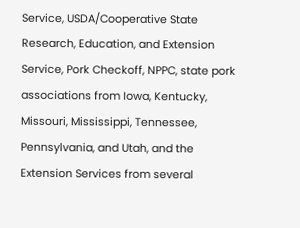Service, USDA/Cooperative State Research, Education, and Extension Service, Pork Checkoff, NPPC, state pork associations from Iowa, Kentucky, Missouri, Mississippi, Tennessee, Pennsylvania, and Utah, and the Extension Services from several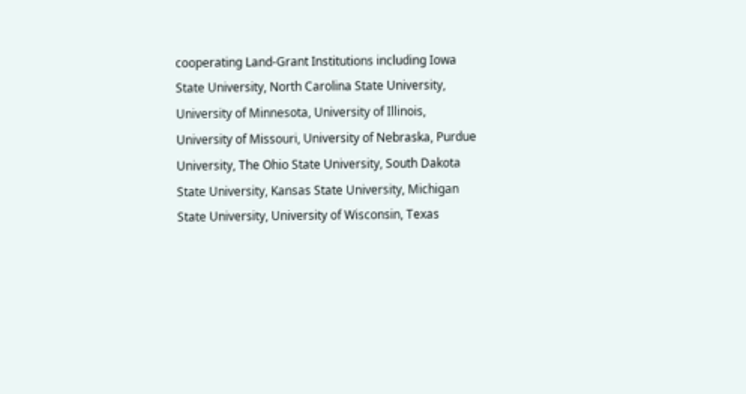cooperating Land-Grant Institutions including Iowa State University, North Carolina State University, University of Minnesota, University of Illinois, University of Missouri, University of Nebraska, Purdue University, The Ohio State University, South Dakota State University, Kansas State University, Michigan State University, University of Wisconsin, Texas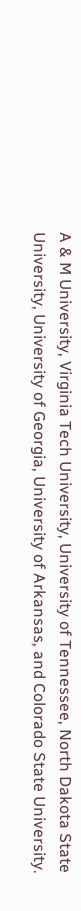A & M University, Virginia Tech University, University of Tennessee, North Dakota State University, University of Georgia, University of Arkansas, and Colorado State University.